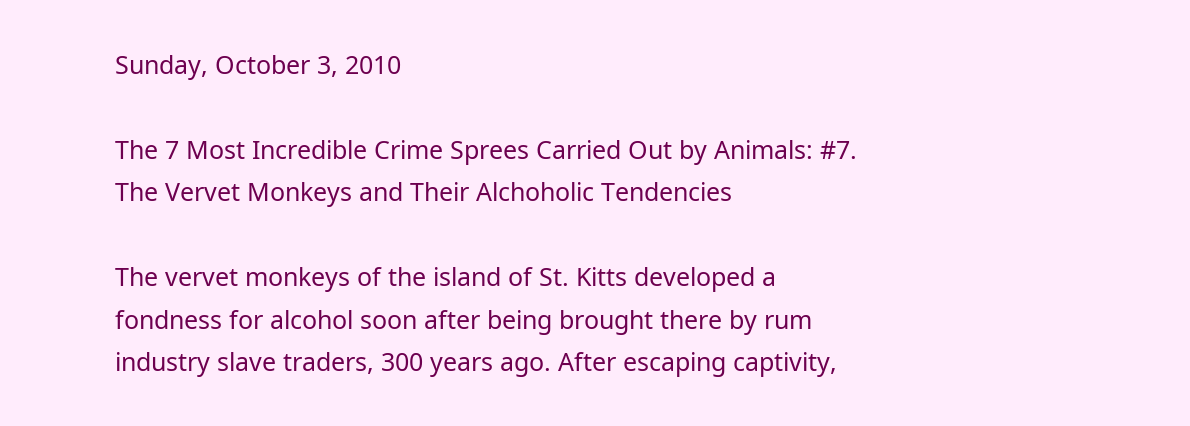Sunday, October 3, 2010

The 7 Most Incredible Crime Sprees Carried Out by Animals: #7. The Vervet Monkeys and Their Alchoholic Tendencies

The vervet monkeys of the island of St. Kitts developed a fondness for alcohol soon after being brought there by rum industry slave traders, 300 years ago. After escaping captivity,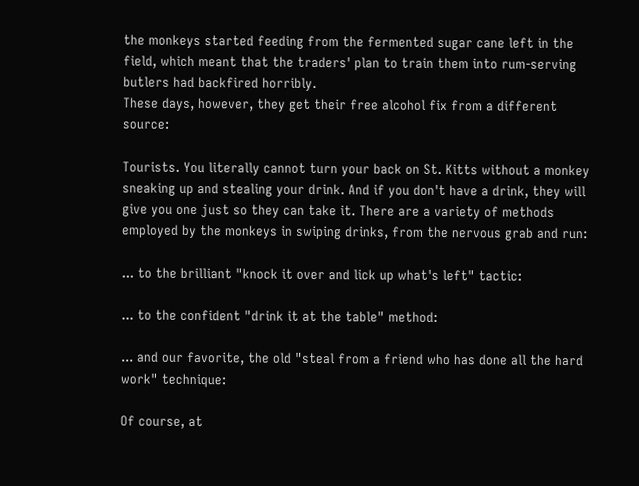the monkeys started feeding from the fermented sugar cane left in the field, which meant that the traders' plan to train them into rum-serving butlers had backfired horribly.
These days, however, they get their free alcohol fix from a different source:

Tourists. You literally cannot turn your back on St. Kitts without a monkey sneaking up and stealing your drink. And if you don't have a drink, they will give you one just so they can take it. There are a variety of methods employed by the monkeys in swiping drinks, from the nervous grab and run:

... to the brilliant "knock it over and lick up what's left" tactic:

... to the confident "drink it at the table" method:

... and our favorite, the old "steal from a friend who has done all the hard work" technique:

Of course, at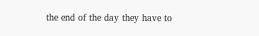the end of the day they have to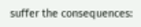suffer the consequences: